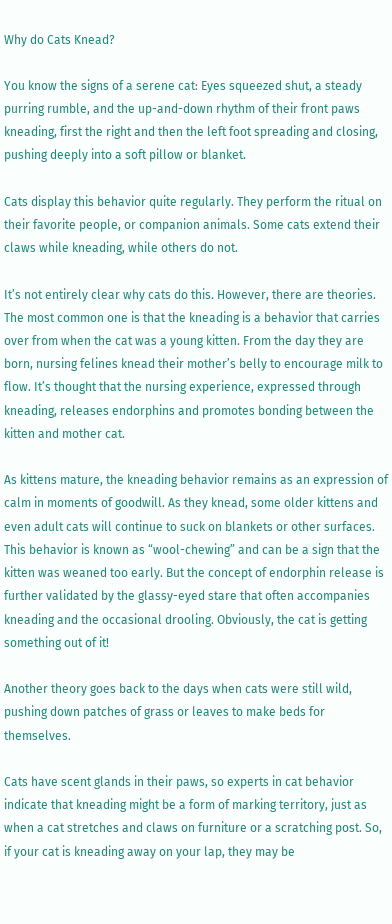Why do Cats Knead?

You know the signs of a serene cat: Eyes squeezed shut, a steady purring rumble, and the up-and-down rhythm of their front paws kneading, first the right and then the left foot spreading and closing, pushing deeply into a soft pillow or blanket.

Cats display this behavior quite regularly. They perform the ritual on their favorite people, or companion animals. Some cats extend their claws while kneading, while others do not.

It’s not entirely clear why cats do this. However, there are theories. The most common one is that the kneading is a behavior that carries over from when the cat was a young kitten. From the day they are born, nursing felines knead their mother’s belly to encourage milk to flow. It’s thought that the nursing experience, expressed through kneading, releases endorphins and promotes bonding between the kitten and mother cat.

As kittens mature, the kneading behavior remains as an expression of calm in moments of goodwill. As they knead, some older kittens and even adult cats will continue to suck on blankets or other surfaces. This behavior is known as “wool-chewing” and can be a sign that the kitten was weaned too early. But the concept of endorphin release is further validated by the glassy-eyed stare that often accompanies kneading and the occasional drooling. Obviously, the cat is getting something out of it!

Another theory goes back to the days when cats were still wild, pushing down patches of grass or leaves to make beds for themselves.

Cats have scent glands in their paws, so experts in cat behavior indicate that kneading might be a form of marking territory, just as when a cat stretches and claws on furniture or a scratching post. So, if your cat is kneading away on your lap, they may be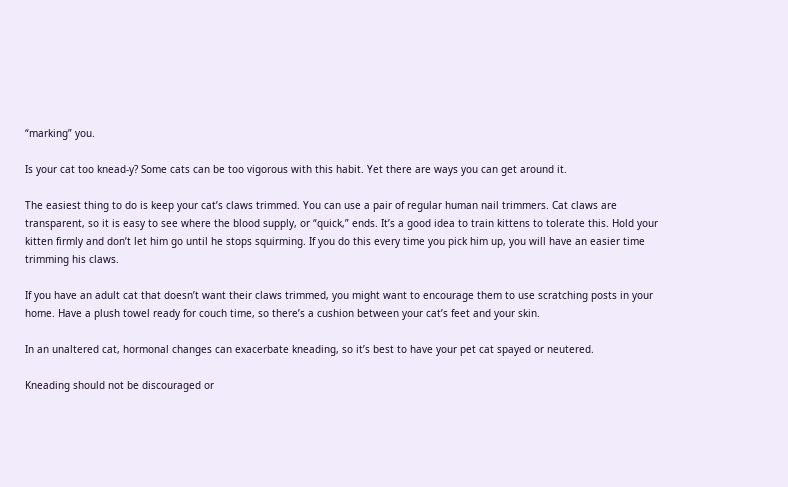“marking” you.

Is your cat too knead-y? Some cats can be too vigorous with this habit. Yet there are ways you can get around it.

The easiest thing to do is keep your cat’s claws trimmed. You can use a pair of regular human nail trimmers. Cat claws are transparent, so it is easy to see where the blood supply, or “quick,” ends. It’s a good idea to train kittens to tolerate this. Hold your kitten firmly and don’t let him go until he stops squirming. If you do this every time you pick him up, you will have an easier time trimming his claws.

If you have an adult cat that doesn’t want their claws trimmed, you might want to encourage them to use scratching posts in your home. Have a plush towel ready for couch time, so there’s a cushion between your cat’s feet and your skin.

In an unaltered cat, hormonal changes can exacerbate kneading, so it’s best to have your pet cat spayed or neutered.

Kneading should not be discouraged or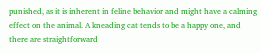punished, as it is inherent in feline behavior and might have a calming effect on the animal. A kneading cat tends to be a happy one, and there are straightforward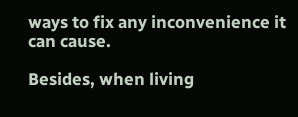ways to fix any inconvenience it can cause.

Besides, when living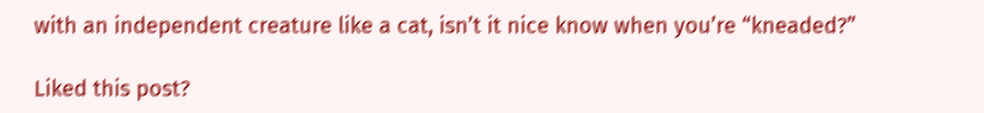with an independent creature like a cat, isn’t it nice know when you’re “kneaded?”

Liked this post?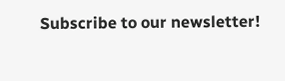Subscribe to our newsletter!